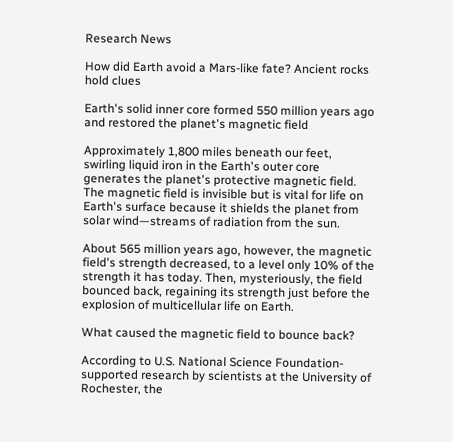Research News

How did Earth avoid a Mars-like fate? Ancient rocks hold clues

Earth's solid inner core formed 550 million years ago and restored the planet's magnetic field

Approximately 1,800 miles beneath our feet, swirling liquid iron in the Earth's outer core generates the planet's protective magnetic field. The magnetic field is invisible but is vital for life on Earth's surface because it shields the planet from solar wind—streams of radiation from the sun.

About 565 million years ago, however, the magnetic field's strength decreased, to a level only 10% of the strength it has today. Then, mysteriously, the field bounced back, regaining its strength just before the explosion of multicellular life on Earth.

What caused the magnetic field to bounce back?

According to U.S. National Science Foundation-supported research by scientists at the University of Rochester, the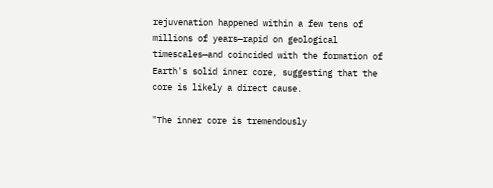rejuvenation happened within a few tens of millions of years—rapid on geological timescales—and coincided with the formation of Earth's solid inner core, suggesting that the core is likely a direct cause.

"The inner core is tremendously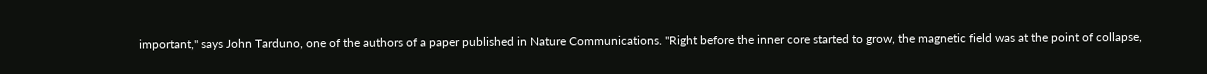important," says John Tarduno, one of the authors of a paper published in Nature Communications. "Right before the inner core started to grow, the magnetic field was at the point of collapse,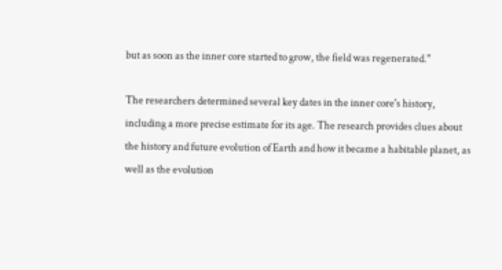but as soon as the inner core started to grow, the field was regenerated."

The researchers determined several key dates in the inner core's history, including a more precise estimate for its age. The research provides clues about the history and future evolution of Earth and how it became a habitable planet, as well as the evolution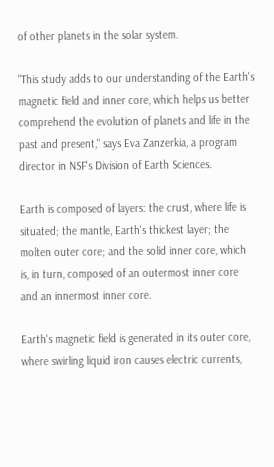of other planets in the solar system.

"This study adds to our understanding of the Earth's magnetic field and inner core, which helps us better comprehend the evolution of planets and life in the past and present," says Eva Zanzerkia, a program director in NSF's Division of Earth Sciences.

Earth is composed of layers: the crust, where life is situated; the mantle, Earth's thickest layer; the molten outer core; and the solid inner core, which is, in turn, composed of an outermost inner core and an innermost inner core.

Earth's magnetic field is generated in its outer core, where swirling liquid iron causes electric currents,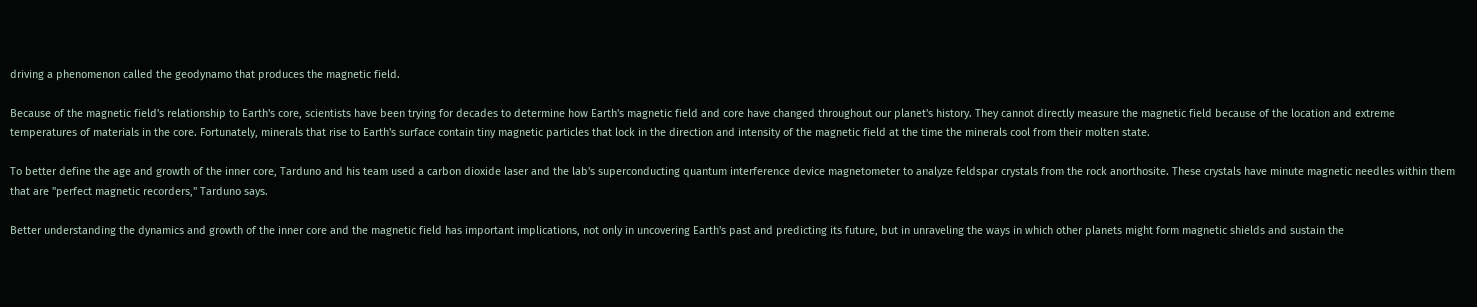driving a phenomenon called the geodynamo that produces the magnetic field.

Because of the magnetic field's relationship to Earth's core, scientists have been trying for decades to determine how Earth's magnetic field and core have changed throughout our planet's history. They cannot directly measure the magnetic field because of the location and extreme temperatures of materials in the core. Fortunately, minerals that rise to Earth's surface contain tiny magnetic particles that lock in the direction and intensity of the magnetic field at the time the minerals cool from their molten state.

To better define the age and growth of the inner core, Tarduno and his team used a carbon dioxide laser and the lab's superconducting quantum interference device magnetometer to analyze feldspar crystals from the rock anorthosite. These crystals have minute magnetic needles within them that are "perfect magnetic recorders," Tarduno says.

Better understanding the dynamics and growth of the inner core and the magnetic field has important implications, not only in uncovering Earth's past and predicting its future, but in unraveling the ways in which other planets might form magnetic shields and sustain the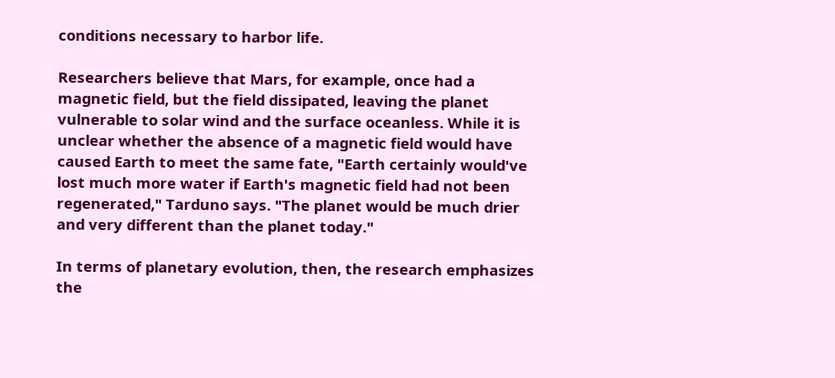conditions necessary to harbor life.

Researchers believe that Mars, for example, once had a magnetic field, but the field dissipated, leaving the planet vulnerable to solar wind and the surface oceanless. While it is unclear whether the absence of a magnetic field would have caused Earth to meet the same fate, "Earth certainly would've lost much more water if Earth's magnetic field had not been regenerated," Tarduno says. "The planet would be much drier and very different than the planet today."

In terms of planetary evolution, then, the research emphasizes the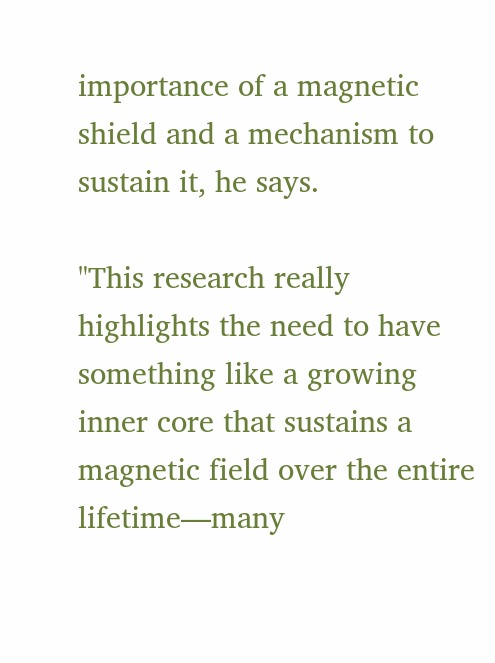importance of a magnetic shield and a mechanism to sustain it, he says.

"This research really highlights the need to have something like a growing inner core that sustains a magnetic field over the entire lifetime—many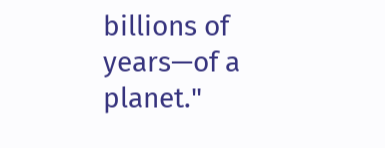billions of years—of a planet."